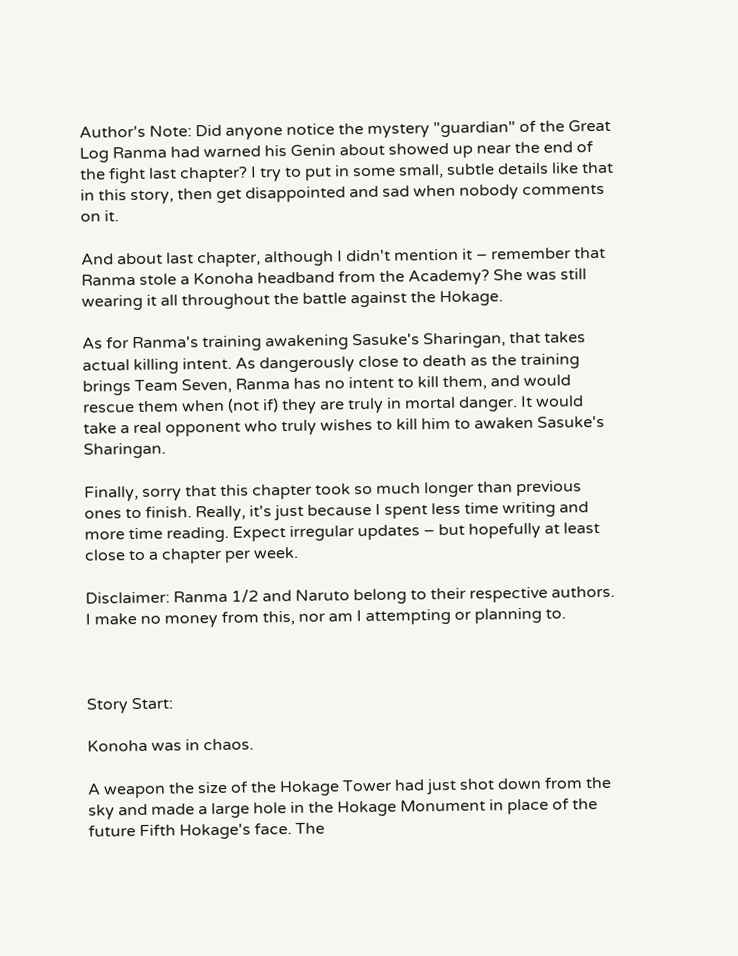Author's Note: Did anyone notice the mystery "guardian" of the Great Log Ranma had warned his Genin about showed up near the end of the fight last chapter? I try to put in some small, subtle details like that in this story, then get disappointed and sad when nobody comments on it.

And about last chapter, although I didn't mention it – remember that Ranma stole a Konoha headband from the Academy? She was still wearing it all throughout the battle against the Hokage.

As for Ranma's training awakening Sasuke's Sharingan, that takes actual killing intent. As dangerously close to death as the training brings Team Seven, Ranma has no intent to kill them, and would rescue them when (not if) they are truly in mortal danger. It would take a real opponent who truly wishes to kill him to awaken Sasuke's Sharingan.

Finally, sorry that this chapter took so much longer than previous ones to finish. Really, it's just because I spent less time writing and more time reading. Expect irregular updates – but hopefully at least close to a chapter per week.

Disclaimer: Ranma 1/2 and Naruto belong to their respective authors. I make no money from this, nor am I attempting or planning to.



Story Start:

Konoha was in chaos.

A weapon the size of the Hokage Tower had just shot down from the sky and made a large hole in the Hokage Monument in place of the future Fifth Hokage's face. The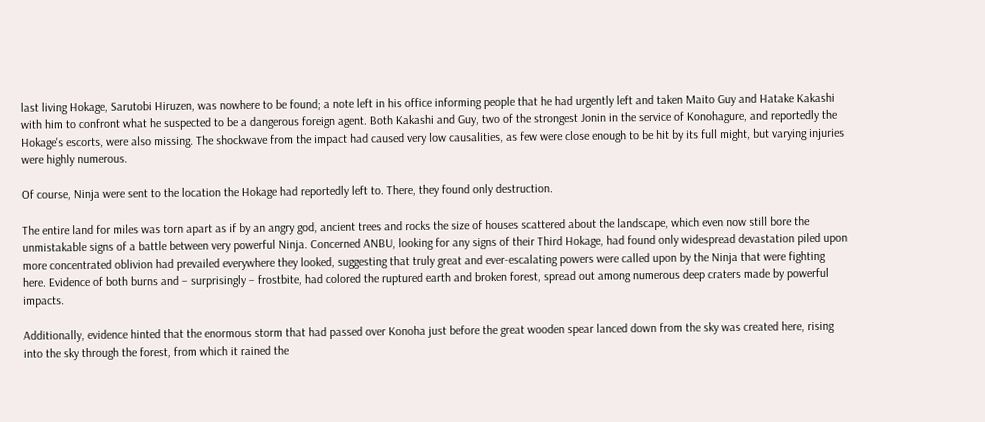last living Hokage, Sarutobi Hiruzen, was nowhere to be found; a note left in his office informing people that he had urgently left and taken Maito Guy and Hatake Kakashi with him to confront what he suspected to be a dangerous foreign agent. Both Kakashi and Guy, two of the strongest Jonin in the service of Konohagure, and reportedly the Hokage's escorts, were also missing. The shockwave from the impact had caused very low causalities, as few were close enough to be hit by its full might, but varying injuries were highly numerous.

Of course, Ninja were sent to the location the Hokage had reportedly left to. There, they found only destruction.

The entire land for miles was torn apart as if by an angry god, ancient trees and rocks the size of houses scattered about the landscape, which even now still bore the unmistakable signs of a battle between very powerful Ninja. Concerned ANBU, looking for any signs of their Third Hokage, had found only widespread devastation piled upon more concentrated oblivion had prevailed everywhere they looked, suggesting that truly great and ever-escalating powers were called upon by the Ninja that were fighting here. Evidence of both burns and – surprisingly – frostbite, had colored the ruptured earth and broken forest, spread out among numerous deep craters made by powerful impacts.

Additionally, evidence hinted that the enormous storm that had passed over Konoha just before the great wooden spear lanced down from the sky was created here, rising into the sky through the forest, from which it rained the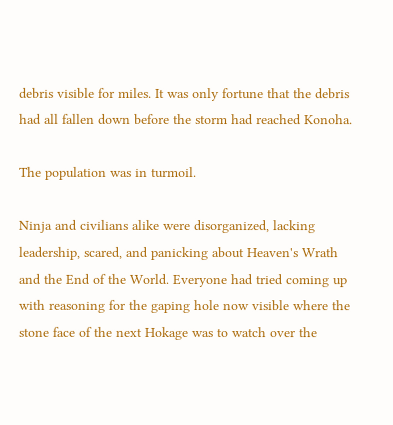debris visible for miles. It was only fortune that the debris had all fallen down before the storm had reached Konoha.

The population was in turmoil.

Ninja and civilians alike were disorganized, lacking leadership, scared, and panicking about Heaven's Wrath and the End of the World. Everyone had tried coming up with reasoning for the gaping hole now visible where the stone face of the next Hokage was to watch over the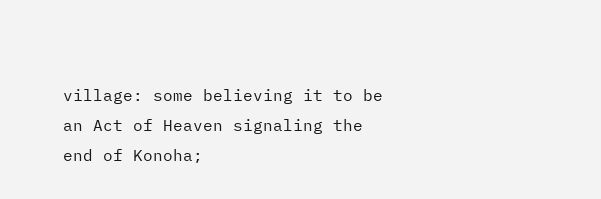village: some believing it to be an Act of Heaven signaling the end of Konoha;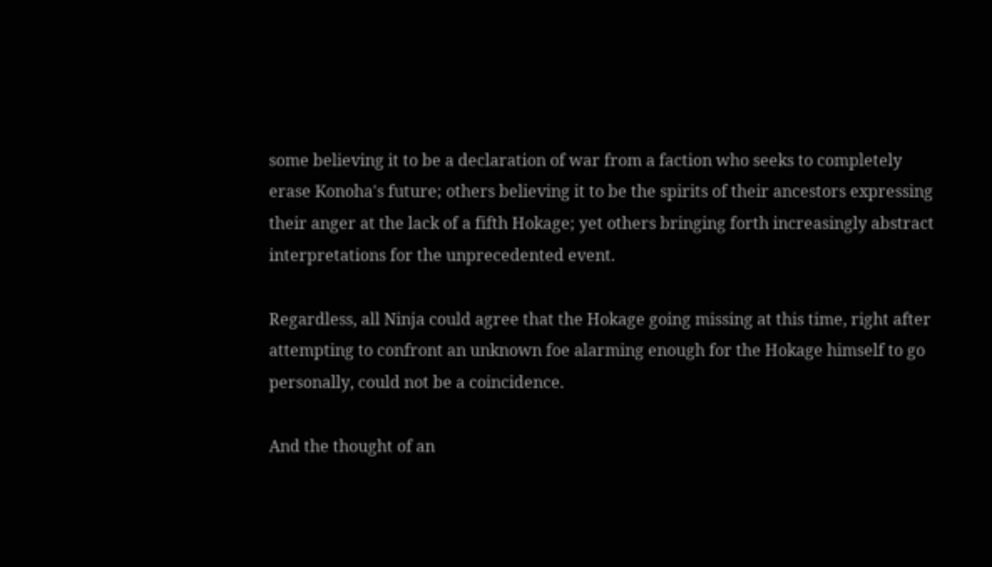some believing it to be a declaration of war from a faction who seeks to completely erase Konoha's future; others believing it to be the spirits of their ancestors expressing their anger at the lack of a fifth Hokage; yet others bringing forth increasingly abstract interpretations for the unprecedented event.

Regardless, all Ninja could agree that the Hokage going missing at this time, right after attempting to confront an unknown foe alarming enough for the Hokage himself to go personally, could not be a coincidence.

And the thought of an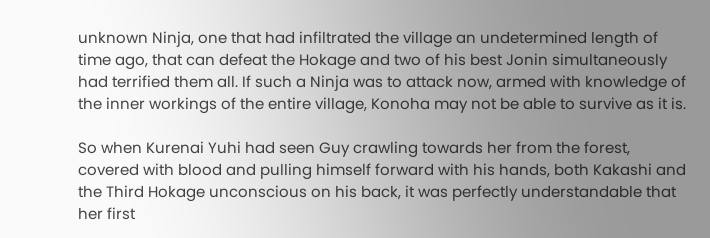unknown Ninja, one that had infiltrated the village an undetermined length of time ago, that can defeat the Hokage and two of his best Jonin simultaneously had terrified them all. If such a Ninja was to attack now, armed with knowledge of the inner workings of the entire village, Konoha may not be able to survive as it is.

So when Kurenai Yuhi had seen Guy crawling towards her from the forest, covered with blood and pulling himself forward with his hands, both Kakashi and the Third Hokage unconscious on his back, it was perfectly understandable that her first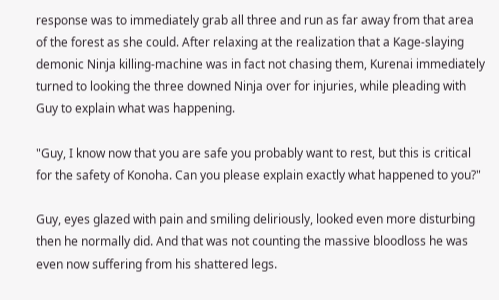response was to immediately grab all three and run as far away from that area of the forest as she could. After relaxing at the realization that a Kage-slaying demonic Ninja killing-machine was in fact not chasing them, Kurenai immediately turned to looking the three downed Ninja over for injuries, while pleading with Guy to explain what was happening.

"Guy, I know now that you are safe you probably want to rest, but this is critical for the safety of Konoha. Can you please explain exactly what happened to you?"

Guy, eyes glazed with pain and smiling deliriously, looked even more disturbing then he normally did. And that was not counting the massive bloodloss he was even now suffering from his shattered legs.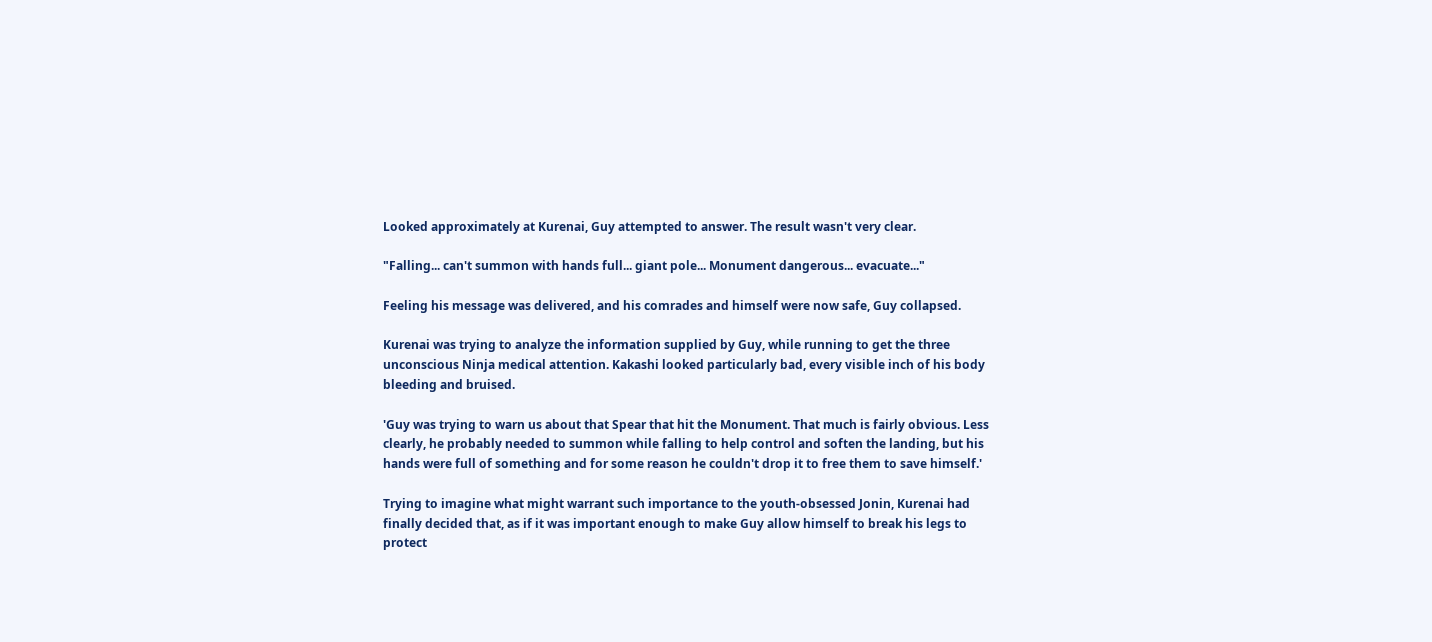Looked approximately at Kurenai, Guy attempted to answer. The result wasn't very clear.

"Falling... can't summon with hands full... giant pole... Monument dangerous... evacuate..."

Feeling his message was delivered, and his comrades and himself were now safe, Guy collapsed.

Kurenai was trying to analyze the information supplied by Guy, while running to get the three unconscious Ninja medical attention. Kakashi looked particularly bad, every visible inch of his body bleeding and bruised.

'Guy was trying to warn us about that Spear that hit the Monument. That much is fairly obvious. Less clearly, he probably needed to summon while falling to help control and soften the landing, but his hands were full of something and for some reason he couldn't drop it to free them to save himself.'

Trying to imagine what might warrant such importance to the youth-obsessed Jonin, Kurenai had finally decided that, as if it was important enough to make Guy allow himself to break his legs to protect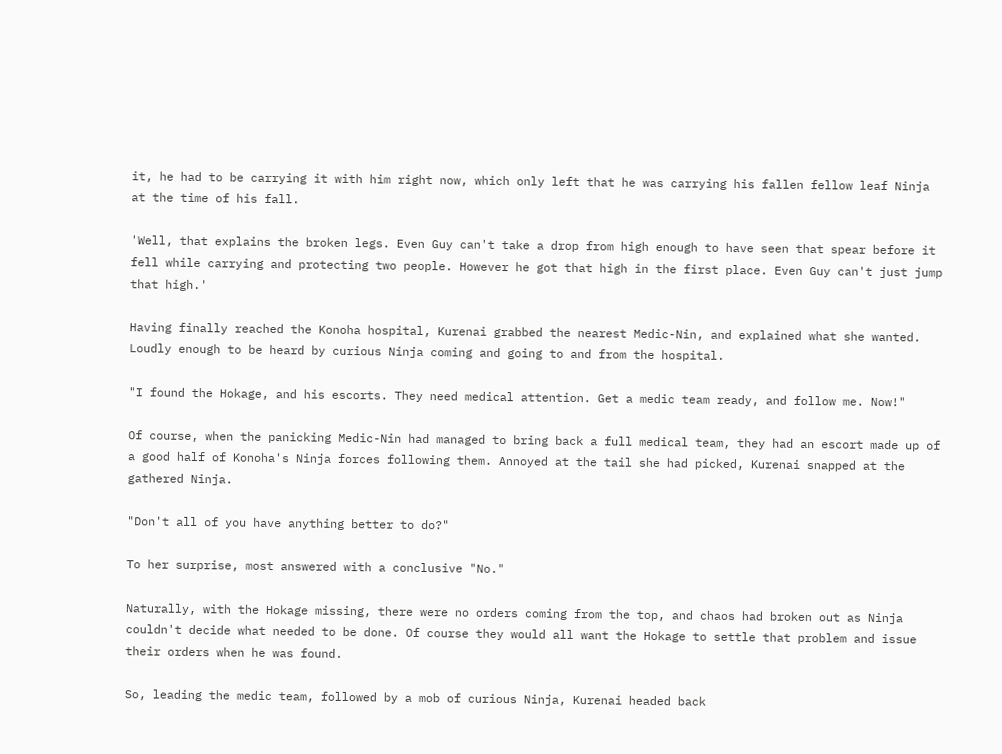it, he had to be carrying it with him right now, which only left that he was carrying his fallen fellow leaf Ninja at the time of his fall.

'Well, that explains the broken legs. Even Guy can't take a drop from high enough to have seen that spear before it fell while carrying and protecting two people. However he got that high in the first place. Even Guy can't just jump that high.'

Having finally reached the Konoha hospital, Kurenai grabbed the nearest Medic-Nin, and explained what she wanted. Loudly enough to be heard by curious Ninja coming and going to and from the hospital.

"I found the Hokage, and his escorts. They need medical attention. Get a medic team ready, and follow me. Now!"

Of course, when the panicking Medic-Nin had managed to bring back a full medical team, they had an escort made up of a good half of Konoha's Ninja forces following them. Annoyed at the tail she had picked, Kurenai snapped at the gathered Ninja.

"Don't all of you have anything better to do?"

To her surprise, most answered with a conclusive "No."

Naturally, with the Hokage missing, there were no orders coming from the top, and chaos had broken out as Ninja couldn't decide what needed to be done. Of course they would all want the Hokage to settle that problem and issue their orders when he was found.

So, leading the medic team, followed by a mob of curious Ninja, Kurenai headed back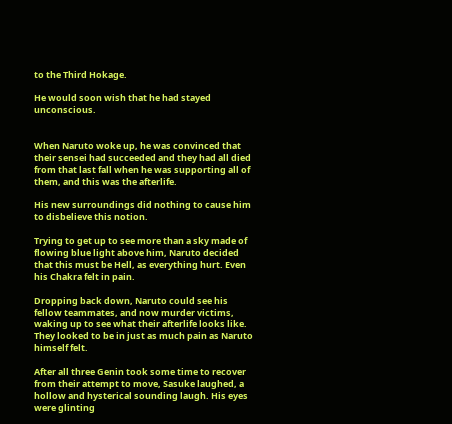to the Third Hokage.

He would soon wish that he had stayed unconscious.


When Naruto woke up, he was convinced that their sensei had succeeded and they had all died from that last fall when he was supporting all of them, and this was the afterlife.

His new surroundings did nothing to cause him to disbelieve this notion.

Trying to get up to see more than a sky made of flowing blue light above him, Naruto decided that this must be Hell, as everything hurt. Even his Chakra felt in pain.

Dropping back down, Naruto could see his fellow teammates, and now murder victims, waking up to see what their afterlife looks like. They looked to be in just as much pain as Naruto himself felt.

After all three Genin took some time to recover from their attempt to move, Sasuke laughed, a hollow and hysterical sounding laugh. His eyes were glinting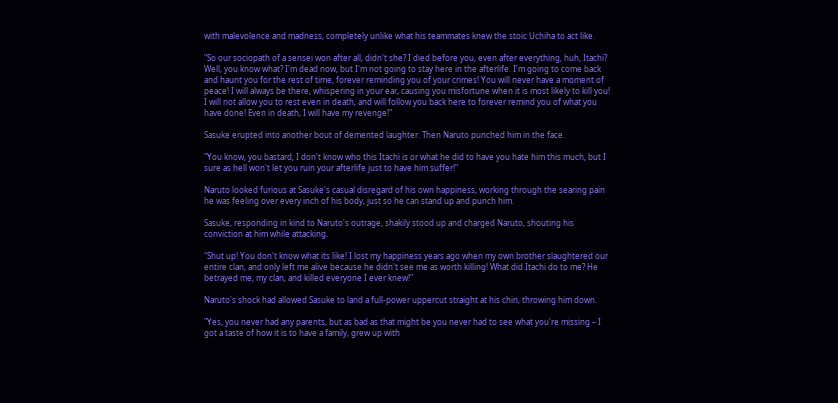with malevolence and madness, completely unlike what his teammates knew the stoic Uchiha to act like.

"So our sociopath of a sensei won after all, didn't she? I died before you, even after everything, huh, Itachi? Well, you know what? I'm dead now, but I'm not going to stay here in the afterlife. I'm going to come back and haunt you for the rest of time, forever reminding you of your crimes! You will never have a moment of peace! I will always be there, whispering in your ear, causing you misfortune when it is most likely to kill you! I will not allow you to rest even in death, and will follow you back here to forever remind you of what you have done! Even in death, I will have my revenge!"

Sasuke erupted into another bout of demented laughter. Then Naruto punched him in the face.

"You know, you bastard, I don't know who this Itachi is or what he did to have you hate him this much, but I sure as hell won't let you ruin your afterlife just to have him suffer!"

Naruto looked furious at Sasuke's casual disregard of his own happiness, working through the searing pain he was feeling over every inch of his body, just so he can stand up and punch him.

Sasuke, responding in kind to Naruto's outrage, shakily stood up and charged Naruto, shouting his conviction at him while attacking.

"Shut up! You don't know what its like! I lost my happiness years ago when my own brother slaughtered our entire clan, and only left me alive because he didn't see me as worth killing! What did Itachi do to me? He betrayed me, my clan, and killed everyone I ever knew!"

Naruto's shock had allowed Sasuke to land a full-power uppercut straight at his chin, throwing him down.

"Yes, you never had any parents, but as bad as that might be you never had to see what you're missing – I got a taste of how it is to have a family, grew up with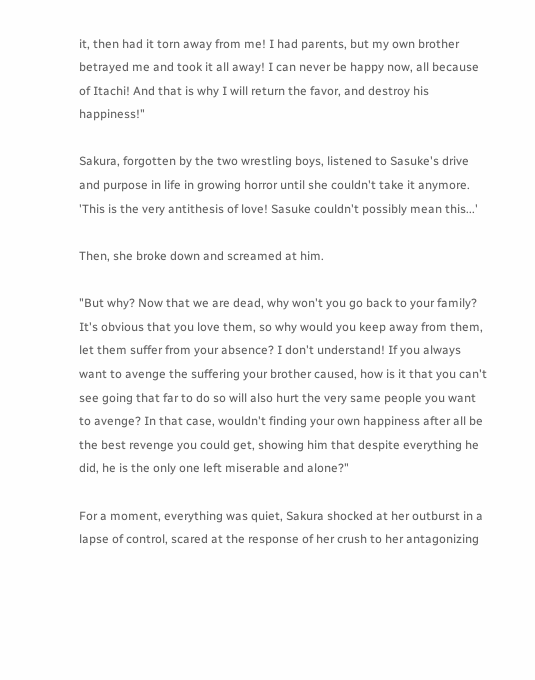it, then had it torn away from me! I had parents, but my own brother betrayed me and took it all away! I can never be happy now, all because of Itachi! And that is why I will return the favor, and destroy his happiness!"

Sakura, forgotten by the two wrestling boys, listened to Sasuke's drive and purpose in life in growing horror until she couldn't take it anymore. 'This is the very antithesis of love! Sasuke couldn't possibly mean this...'

Then, she broke down and screamed at him.

"But why? Now that we are dead, why won't you go back to your family? It's obvious that you love them, so why would you keep away from them, let them suffer from your absence? I don't understand! If you always want to avenge the suffering your brother caused, how is it that you can't see going that far to do so will also hurt the very same people you want to avenge? In that case, wouldn't finding your own happiness after all be the best revenge you could get, showing him that despite everything he did, he is the only one left miserable and alone?"

For a moment, everything was quiet, Sakura shocked at her outburst in a lapse of control, scared at the response of her crush to her antagonizing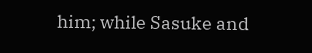him; while Sasuke and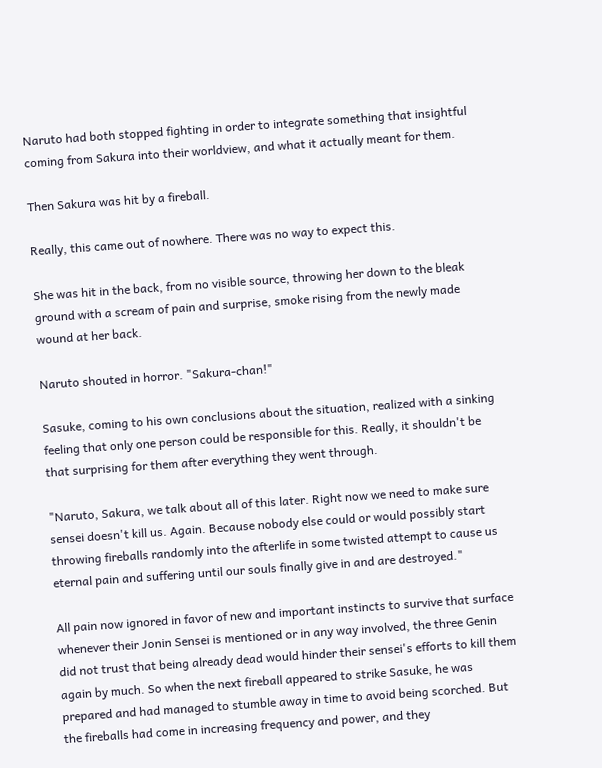Naruto had both stopped fighting in order to integrate something that insightful coming from Sakura into their worldview, and what it actually meant for them.

Then Sakura was hit by a fireball.

Really, this came out of nowhere. There was no way to expect this.

She was hit in the back, from no visible source, throwing her down to the bleak ground with a scream of pain and surprise, smoke rising from the newly made wound at her back.

Naruto shouted in horror. "Sakura-chan!"

Sasuke, coming to his own conclusions about the situation, realized with a sinking feeling that only one person could be responsible for this. Really, it shouldn't be that surprising for them after everything they went through.

"Naruto, Sakura, we talk about all of this later. Right now we need to make sure sensei doesn't kill us. Again. Because nobody else could or would possibly start throwing fireballs randomly into the afterlife in some twisted attempt to cause us eternal pain and suffering until our souls finally give in and are destroyed."

All pain now ignored in favor of new and important instincts to survive that surface whenever their Jonin Sensei is mentioned or in any way involved, the three Genin did not trust that being already dead would hinder their sensei's efforts to kill them again by much. So when the next fireball appeared to strike Sasuke, he was prepared and had managed to stumble away in time to avoid being scorched. But the fireballs had come in increasing frequency and power, and they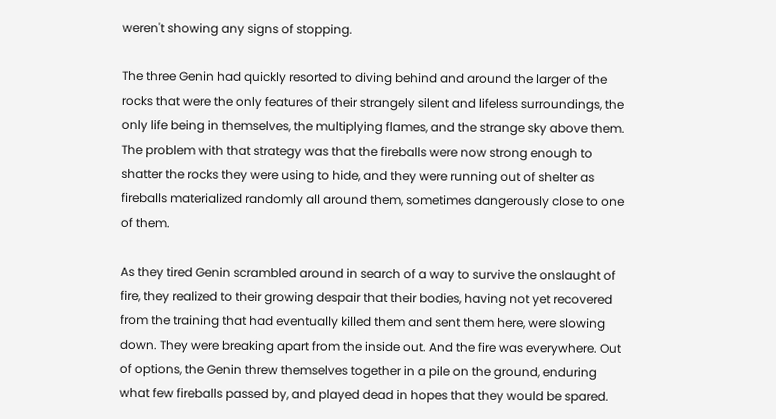weren't showing any signs of stopping.

The three Genin had quickly resorted to diving behind and around the larger of the rocks that were the only features of their strangely silent and lifeless surroundings, the only life being in themselves, the multiplying flames, and the strange sky above them. The problem with that strategy was that the fireballs were now strong enough to shatter the rocks they were using to hide, and they were running out of shelter as fireballs materialized randomly all around them, sometimes dangerously close to one of them.

As they tired Genin scrambled around in search of a way to survive the onslaught of fire, they realized to their growing despair that their bodies, having not yet recovered from the training that had eventually killed them and sent them here, were slowing down. They were breaking apart from the inside out. And the fire was everywhere. Out of options, the Genin threw themselves together in a pile on the ground, enduring what few fireballs passed by, and played dead in hopes that they would be spared.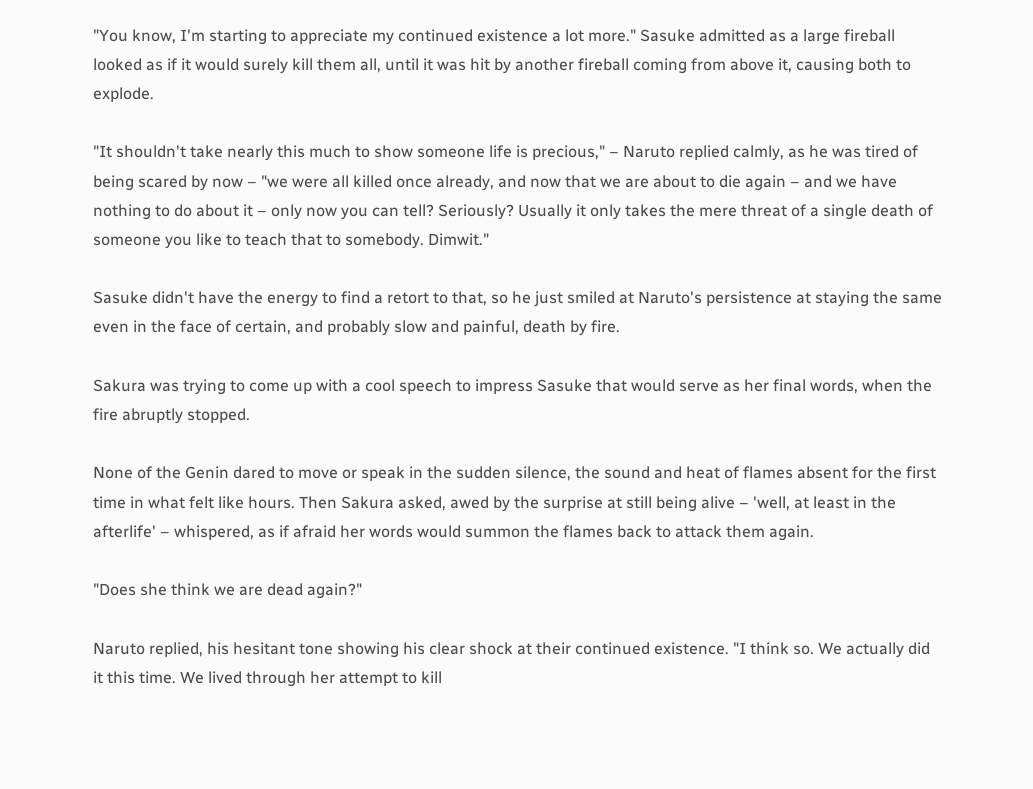"You know, I'm starting to appreciate my continued existence a lot more." Sasuke admitted as a large fireball looked as if it would surely kill them all, until it was hit by another fireball coming from above it, causing both to explode.

"It shouldn't take nearly this much to show someone life is precious," – Naruto replied calmly, as he was tired of being scared by now – "we were all killed once already, and now that we are about to die again – and we have nothing to do about it – only now you can tell? Seriously? Usually it only takes the mere threat of a single death of someone you like to teach that to somebody. Dimwit."

Sasuke didn't have the energy to find a retort to that, so he just smiled at Naruto's persistence at staying the same even in the face of certain, and probably slow and painful, death by fire.

Sakura was trying to come up with a cool speech to impress Sasuke that would serve as her final words, when the fire abruptly stopped.

None of the Genin dared to move or speak in the sudden silence, the sound and heat of flames absent for the first time in what felt like hours. Then Sakura asked, awed by the surprise at still being alive – 'well, at least in the afterlife' – whispered, as if afraid her words would summon the flames back to attack them again.

"Does she think we are dead again?"

Naruto replied, his hesitant tone showing his clear shock at their continued existence. "I think so. We actually did it this time. We lived through her attempt to kill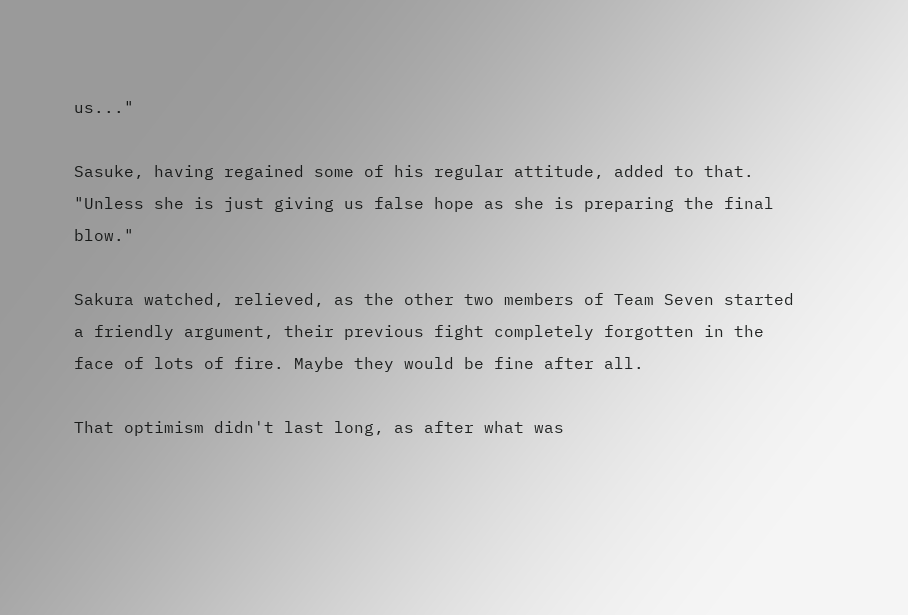us..."

Sasuke, having regained some of his regular attitude, added to that. "Unless she is just giving us false hope as she is preparing the final blow."

Sakura watched, relieved, as the other two members of Team Seven started a friendly argument, their previous fight completely forgotten in the face of lots of fire. Maybe they would be fine after all.

That optimism didn't last long, as after what was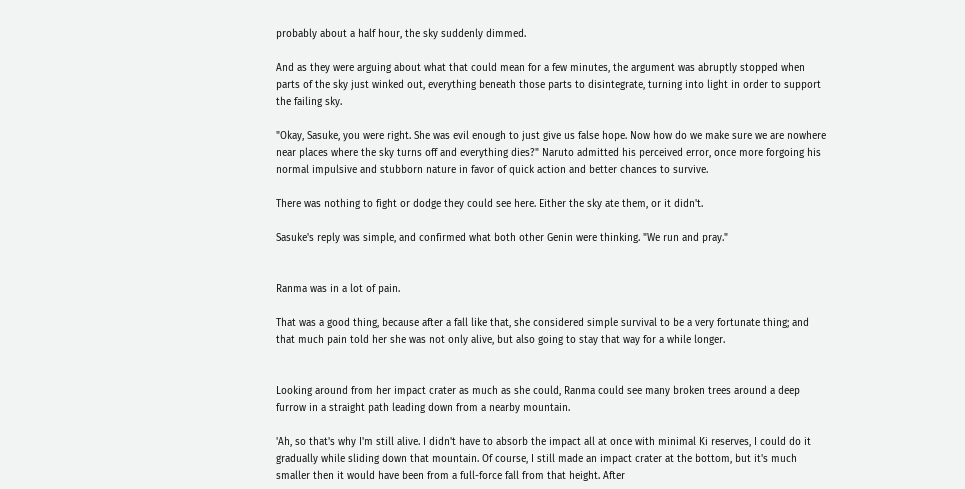probably about a half hour, the sky suddenly dimmed.

And as they were arguing about what that could mean for a few minutes, the argument was abruptly stopped when parts of the sky just winked out, everything beneath those parts to disintegrate, turning into light in order to support the failing sky.

"Okay, Sasuke, you were right. She was evil enough to just give us false hope. Now how do we make sure we are nowhere near places where the sky turns off and everything dies?" Naruto admitted his perceived error, once more forgoing his normal impulsive and stubborn nature in favor of quick action and better chances to survive.

There was nothing to fight or dodge they could see here. Either the sky ate them, or it didn't.

Sasuke's reply was simple, and confirmed what both other Genin were thinking. "We run and pray."


Ranma was in a lot of pain.

That was a good thing, because after a fall like that, she considered simple survival to be a very fortunate thing; and that much pain told her she was not only alive, but also going to stay that way for a while longer.


Looking around from her impact crater as much as she could, Ranma could see many broken trees around a deep furrow in a straight path leading down from a nearby mountain.

'Ah, so that's why I'm still alive. I didn't have to absorb the impact all at once with minimal Ki reserves, I could do it gradually while sliding down that mountain. Of course, I still made an impact crater at the bottom, but it's much smaller then it would have been from a full-force fall from that height. After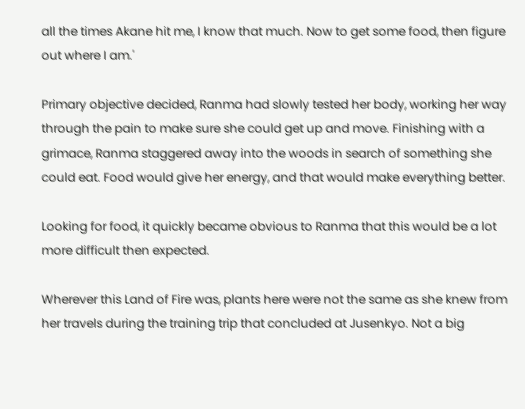all the times Akane hit me, I know that much. Now to get some food, then figure out where I am.'

Primary objective decided, Ranma had slowly tested her body, working her way through the pain to make sure she could get up and move. Finishing with a grimace, Ranma staggered away into the woods in search of something she could eat. Food would give her energy, and that would make everything better.

Looking for food, it quickly became obvious to Ranma that this would be a lot more difficult then expected.

Wherever this Land of Fire was, plants here were not the same as she knew from her travels during the training trip that concluded at Jusenkyo. Not a big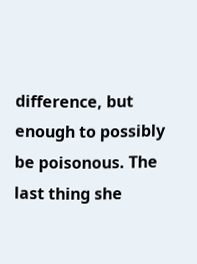difference, but enough to possibly be poisonous. The last thing she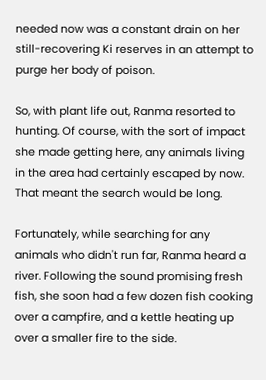needed now was a constant drain on her still-recovering Ki reserves in an attempt to purge her body of poison.

So, with plant life out, Ranma resorted to hunting. Of course, with the sort of impact she made getting here, any animals living in the area had certainly escaped by now. That meant the search would be long.

Fortunately, while searching for any animals who didn't run far, Ranma heard a river. Following the sound promising fresh fish, she soon had a few dozen fish cooking over a campfire, and a kettle heating up over a smaller fire to the side.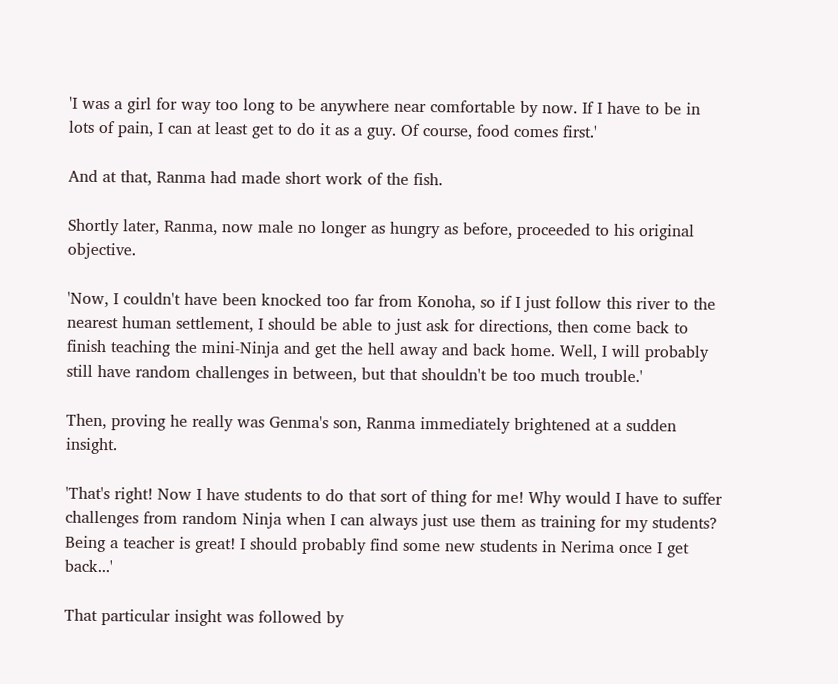'I was a girl for way too long to be anywhere near comfortable by now. If I have to be in lots of pain, I can at least get to do it as a guy. Of course, food comes first.'

And at that, Ranma had made short work of the fish.

Shortly later, Ranma, now male no longer as hungry as before, proceeded to his original objective.

'Now, I couldn't have been knocked too far from Konoha, so if I just follow this river to the nearest human settlement, I should be able to just ask for directions, then come back to finish teaching the mini-Ninja and get the hell away and back home. Well, I will probably still have random challenges in between, but that shouldn't be too much trouble.'

Then, proving he really was Genma's son, Ranma immediately brightened at a sudden insight.

'That's right! Now I have students to do that sort of thing for me! Why would I have to suffer challenges from random Ninja when I can always just use them as training for my students? Being a teacher is great! I should probably find some new students in Nerima once I get back...'

That particular insight was followed by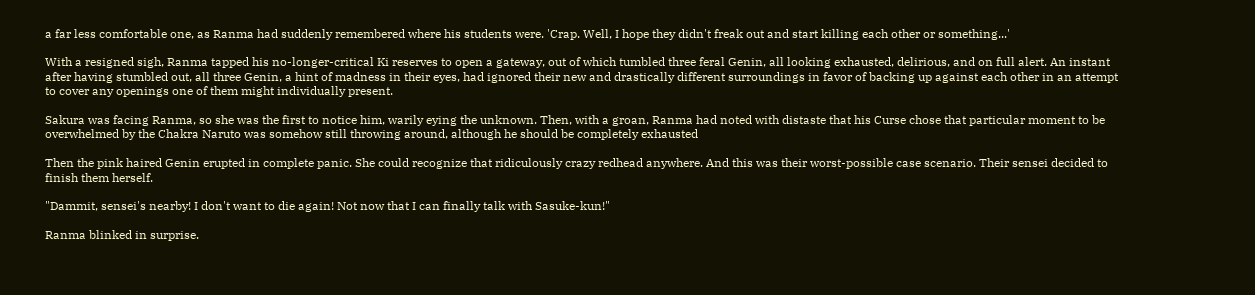a far less comfortable one, as Ranma had suddenly remembered where his students were. 'Crap. Well, I hope they didn't freak out and start killing each other or something...'

With a resigned sigh, Ranma tapped his no-longer-critical Ki reserves to open a gateway, out of which tumbled three feral Genin, all looking exhausted, delirious, and on full alert. An instant after having stumbled out, all three Genin, a hint of madness in their eyes, had ignored their new and drastically different surroundings in favor of backing up against each other in an attempt to cover any openings one of them might individually present.

Sakura was facing Ranma, so she was the first to notice him, warily eying the unknown. Then, with a groan, Ranma had noted with distaste that his Curse chose that particular moment to be overwhelmed by the Chakra Naruto was somehow still throwing around, although he should be completely exhausted

Then the pink haired Genin erupted in complete panic. She could recognize that ridiculously crazy redhead anywhere. And this was their worst-possible case scenario. Their sensei decided to finish them herself.

"Dammit, sensei's nearby! I don't want to die again! Not now that I can finally talk with Sasuke-kun!"

Ranma blinked in surprise.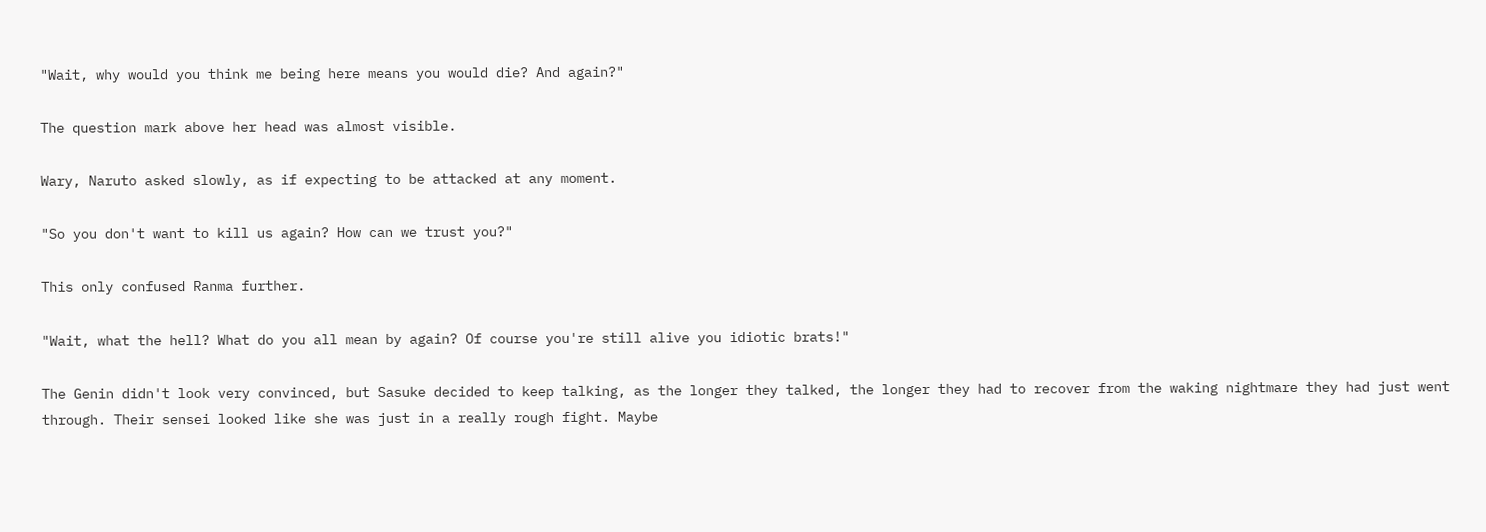"Wait, why would you think me being here means you would die? And again?"

The question mark above her head was almost visible.

Wary, Naruto asked slowly, as if expecting to be attacked at any moment.

"So you don't want to kill us again? How can we trust you?"

This only confused Ranma further.

"Wait, what the hell? What do you all mean by again? Of course you're still alive you idiotic brats!"

The Genin didn't look very convinced, but Sasuke decided to keep talking, as the longer they talked, the longer they had to recover from the waking nightmare they had just went through. Their sensei looked like she was just in a really rough fight. Maybe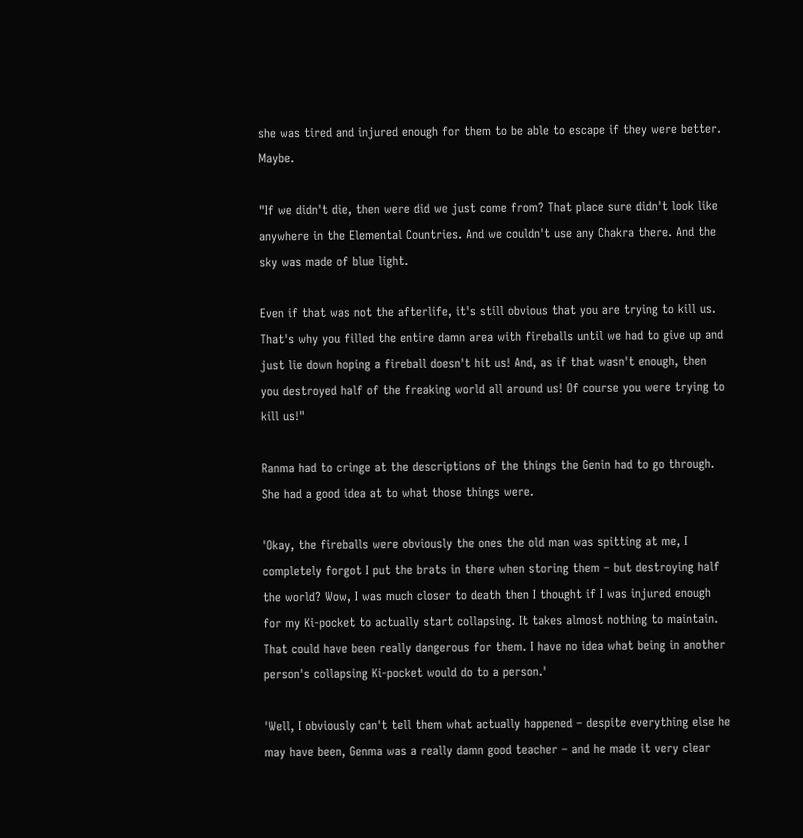she was tired and injured enough for them to be able to escape if they were better. Maybe.

"If we didn't die, then were did we just come from? That place sure didn't look like anywhere in the Elemental Countries. And we couldn't use any Chakra there. And the sky was made of blue light.

Even if that was not the afterlife, it's still obvious that you are trying to kill us. That's why you filled the entire damn area with fireballs until we had to give up and just lie down hoping a fireball doesn't hit us! And, as if that wasn't enough, then you destroyed half of the freaking world all around us! Of course you were trying to kill us!"

Ranma had to cringe at the descriptions of the things the Genin had to go through. She had a good idea at to what those things were.

'Okay, the fireballs were obviously the ones the old man was spitting at me, I completely forgot I put the brats in there when storing them – but destroying half the world? Wow, I was much closer to death then I thought if I was injured enough for my Ki-pocket to actually start collapsing. It takes almost nothing to maintain. That could have been really dangerous for them. I have no idea what being in another person's collapsing Ki-pocket would do to a person.'

'Well, I obviously can't tell them what actually happened – despite everything else he may have been, Genma was a really damn good teacher – and he made it very clear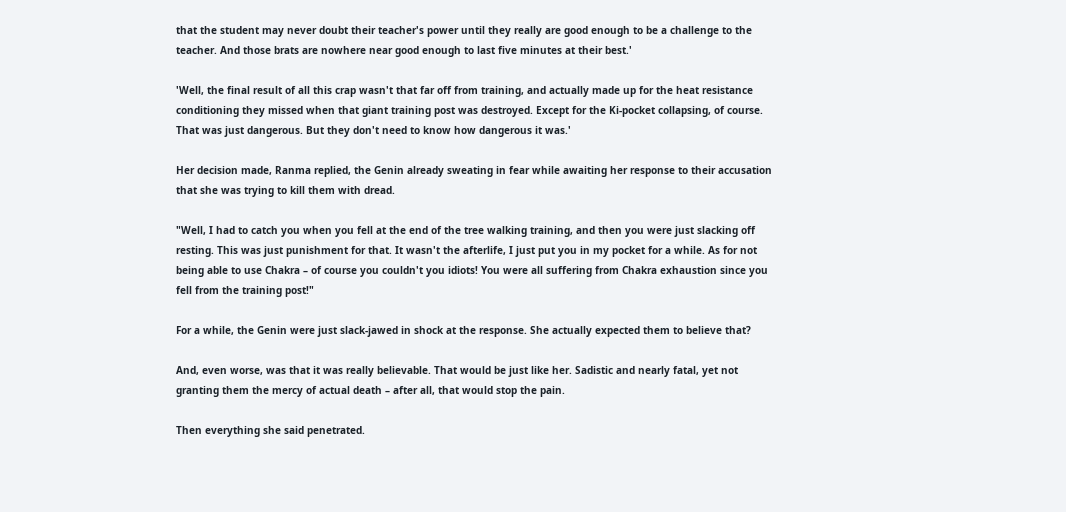that the student may never doubt their teacher's power until they really are good enough to be a challenge to the teacher. And those brats are nowhere near good enough to last five minutes at their best.'

'Well, the final result of all this crap wasn't that far off from training, and actually made up for the heat resistance conditioning they missed when that giant training post was destroyed. Except for the Ki-pocket collapsing, of course. That was just dangerous. But they don't need to know how dangerous it was.'

Her decision made, Ranma replied, the Genin already sweating in fear while awaiting her response to their accusation that she was trying to kill them with dread.

"Well, I had to catch you when you fell at the end of the tree walking training, and then you were just slacking off resting. This was just punishment for that. It wasn't the afterlife, I just put you in my pocket for a while. As for not being able to use Chakra – of course you couldn't you idiots! You were all suffering from Chakra exhaustion since you fell from the training post!"

For a while, the Genin were just slack-jawed in shock at the response. She actually expected them to believe that?

And, even worse, was that it was really believable. That would be just like her. Sadistic and nearly fatal, yet not granting them the mercy of actual death – after all, that would stop the pain.

Then everything she said penetrated.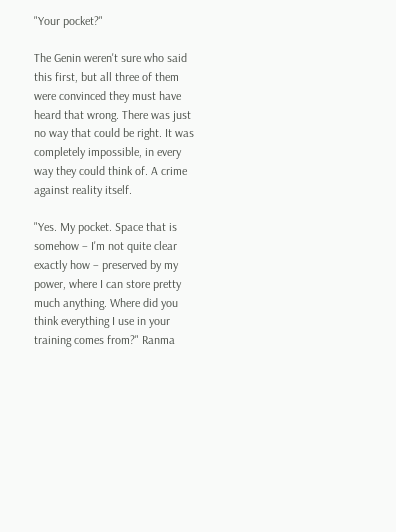"Your pocket?"

The Genin weren't sure who said this first, but all three of them were convinced they must have heard that wrong. There was just no way that could be right. It was completely impossible, in every way they could think of. A crime against reality itself.

"Yes. My pocket. Space that is somehow – I'm not quite clear exactly how – preserved by my power, where I can store pretty much anything. Where did you think everything I use in your training comes from?" Ranma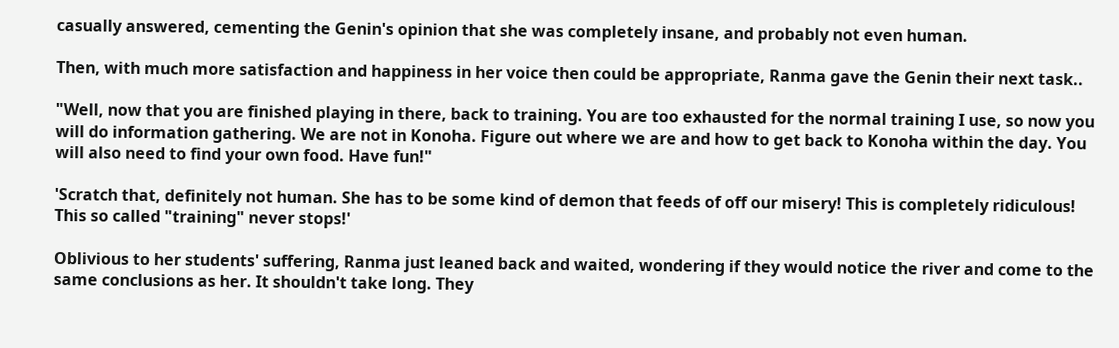casually answered, cementing the Genin's opinion that she was completely insane, and probably not even human.

Then, with much more satisfaction and happiness in her voice then could be appropriate, Ranma gave the Genin their next task..

"Well, now that you are finished playing in there, back to training. You are too exhausted for the normal training I use, so now you will do information gathering. We are not in Konoha. Figure out where we are and how to get back to Konoha within the day. You will also need to find your own food. Have fun!"

'Scratch that, definitely not human. She has to be some kind of demon that feeds of off our misery! This is completely ridiculous! This so called "training" never stops!'

Oblivious to her students' suffering, Ranma just leaned back and waited, wondering if they would notice the river and come to the same conclusions as her. It shouldn't take long. They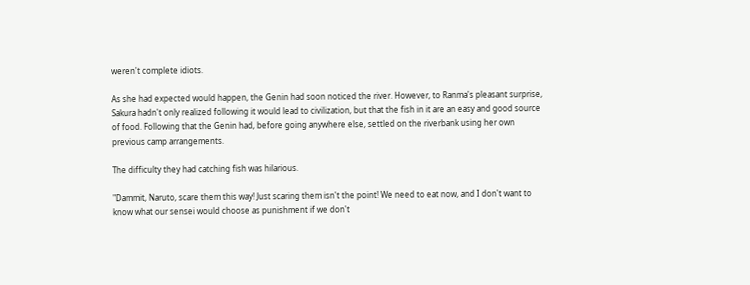weren't complete idiots.

As she had expected would happen, the Genin had soon noticed the river. However, to Ranma's pleasant surprise, Sakura hadn't only realized following it would lead to civilization, but that the fish in it are an easy and good source of food. Following that the Genin had, before going anywhere else, settled on the riverbank using her own previous camp arrangements.

The difficulty they had catching fish was hilarious.

"Dammit, Naruto, scare them this way! Just scaring them isn't the point! We need to eat now, and I don't want to know what our sensei would choose as punishment if we don't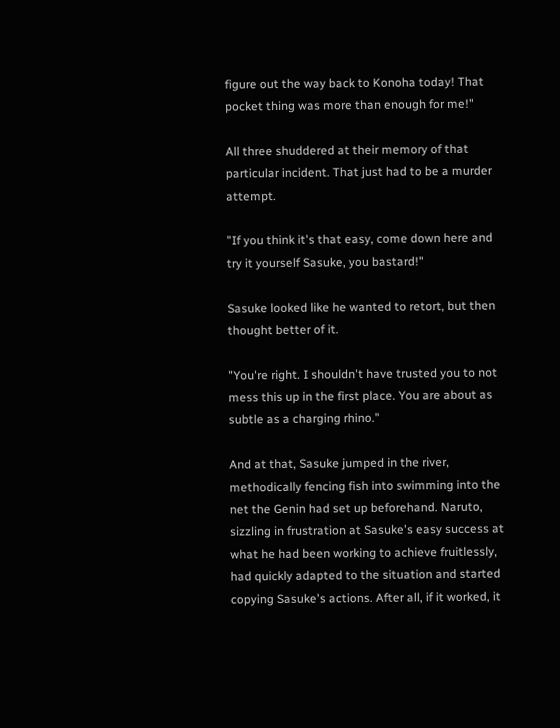figure out the way back to Konoha today! That pocket thing was more than enough for me!"

All three shuddered at their memory of that particular incident. That just had to be a murder attempt.

"If you think it's that easy, come down here and try it yourself Sasuke, you bastard!"

Sasuke looked like he wanted to retort, but then thought better of it.

"You're right. I shouldn't have trusted you to not mess this up in the first place. You are about as subtle as a charging rhino."

And at that, Sasuke jumped in the river, methodically fencing fish into swimming into the net the Genin had set up beforehand. Naruto, sizzling in frustration at Sasuke's easy success at what he had been working to achieve fruitlessly, had quickly adapted to the situation and started copying Sasuke's actions. After all, if it worked, it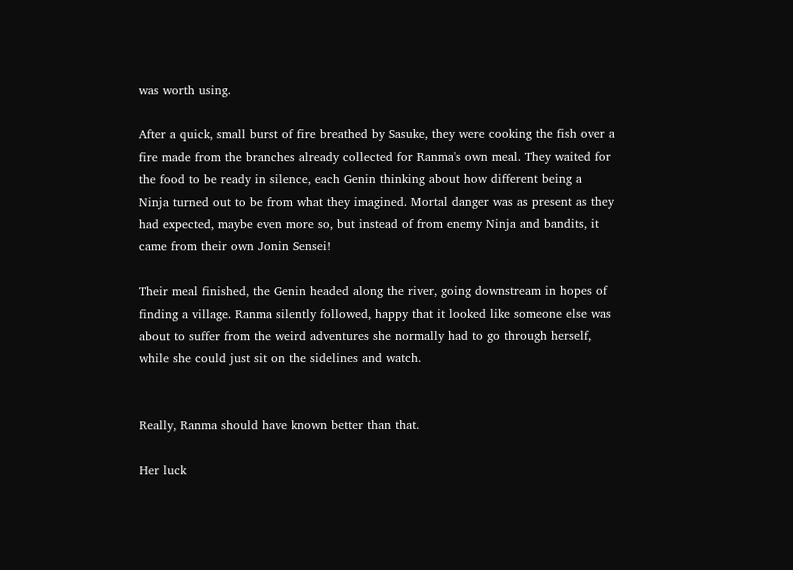was worth using.

After a quick, small burst of fire breathed by Sasuke, they were cooking the fish over a fire made from the branches already collected for Ranma's own meal. They waited for the food to be ready in silence, each Genin thinking about how different being a Ninja turned out to be from what they imagined. Mortal danger was as present as they had expected, maybe even more so, but instead of from enemy Ninja and bandits, it came from their own Jonin Sensei!

Their meal finished, the Genin headed along the river, going downstream in hopes of finding a village. Ranma silently followed, happy that it looked like someone else was about to suffer from the weird adventures she normally had to go through herself, while she could just sit on the sidelines and watch.


Really, Ranma should have known better than that.

Her luck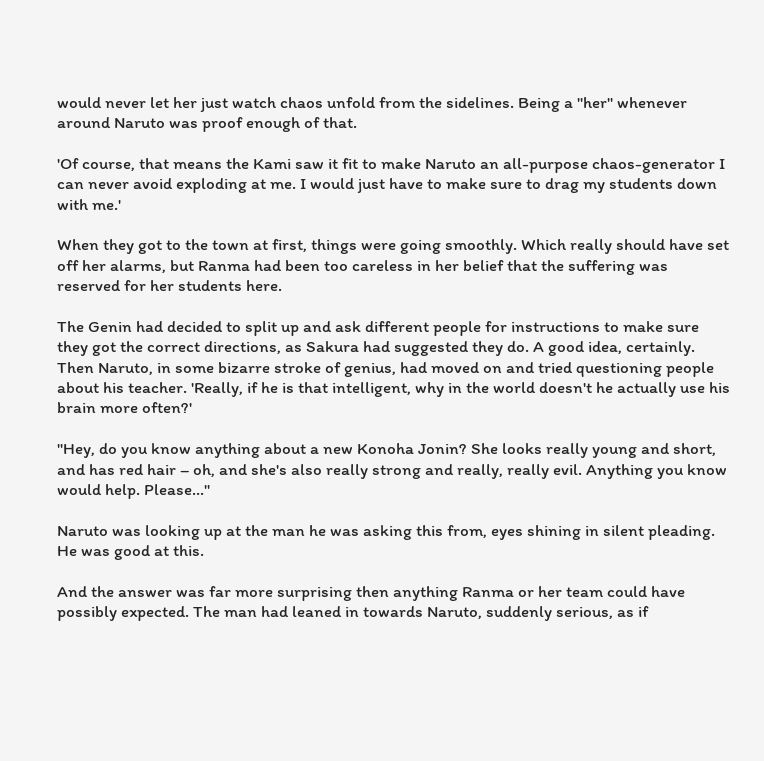would never let her just watch chaos unfold from the sidelines. Being a "her" whenever around Naruto was proof enough of that.

'Of course, that means the Kami saw it fit to make Naruto an all-purpose chaos-generator I can never avoid exploding at me. I would just have to make sure to drag my students down with me.'

When they got to the town at first, things were going smoothly. Which really should have set off her alarms, but Ranma had been too careless in her belief that the suffering was reserved for her students here.

The Genin had decided to split up and ask different people for instructions to make sure they got the correct directions, as Sakura had suggested they do. A good idea, certainly. Then Naruto, in some bizarre stroke of genius, had moved on and tried questioning people about his teacher. 'Really, if he is that intelligent, why in the world doesn't he actually use his brain more often?'

"Hey, do you know anything about a new Konoha Jonin? She looks really young and short, and has red hair – oh, and she's also really strong and really, really evil. Anything you know would help. Please..."

Naruto was looking up at the man he was asking this from, eyes shining in silent pleading. He was good at this.

And the answer was far more surprising then anything Ranma or her team could have possibly expected. The man had leaned in towards Naruto, suddenly serious, as if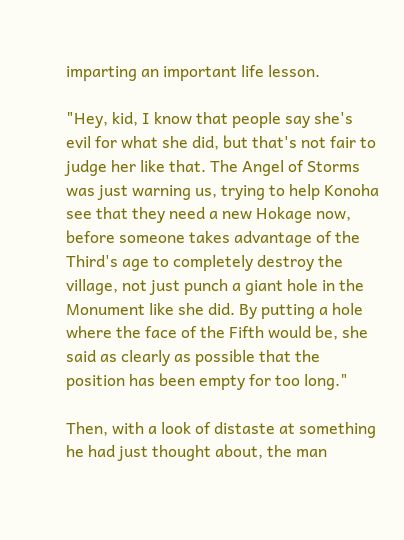imparting an important life lesson.

"Hey, kid, I know that people say she's evil for what she did, but that's not fair to judge her like that. The Angel of Storms was just warning us, trying to help Konoha see that they need a new Hokage now, before someone takes advantage of the Third's age to completely destroy the village, not just punch a giant hole in the Monument like she did. By putting a hole where the face of the Fifth would be, she said as clearly as possible that the position has been empty for too long."

Then, with a look of distaste at something he had just thought about, the man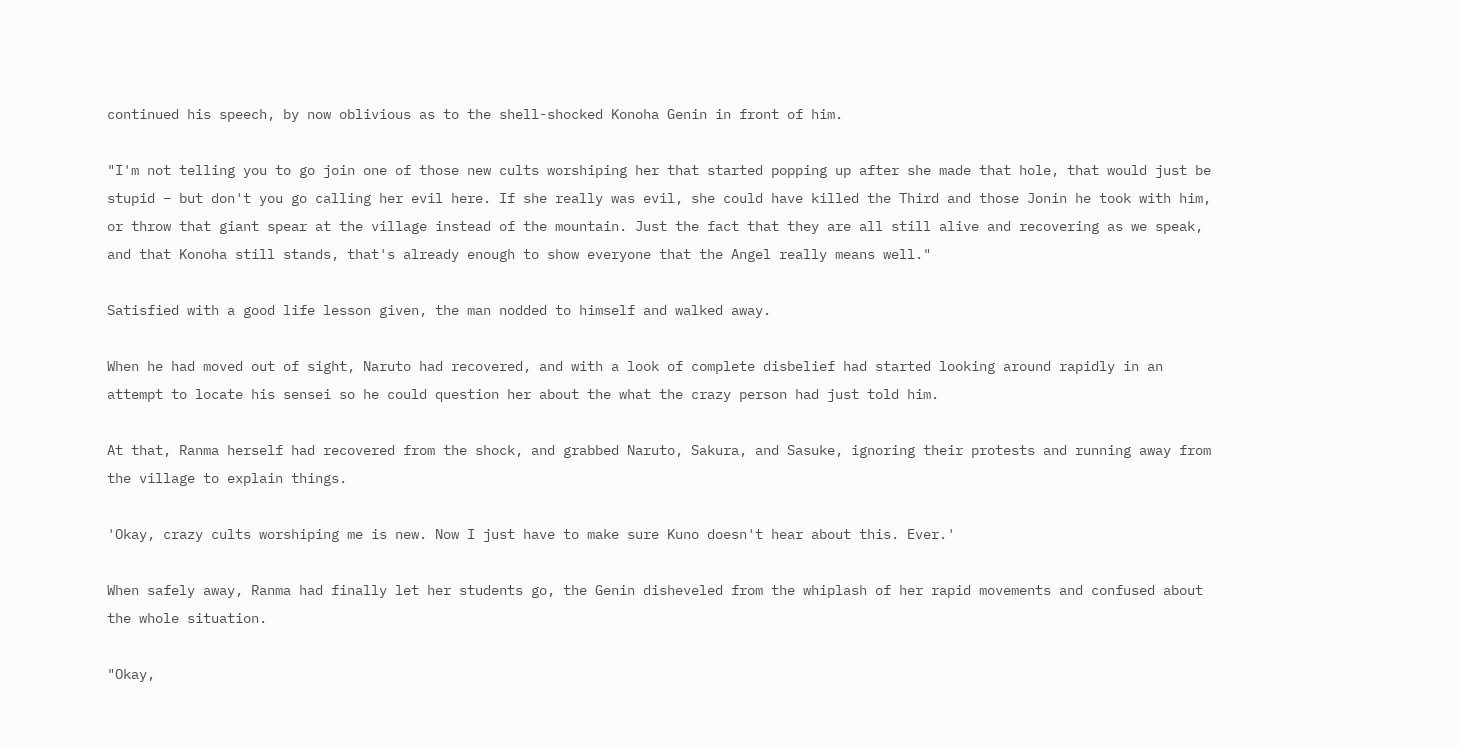continued his speech, by now oblivious as to the shell-shocked Konoha Genin in front of him.

"I'm not telling you to go join one of those new cults worshiping her that started popping up after she made that hole, that would just be stupid – but don't you go calling her evil here. If she really was evil, she could have killed the Third and those Jonin he took with him, or throw that giant spear at the village instead of the mountain. Just the fact that they are all still alive and recovering as we speak, and that Konoha still stands, that's already enough to show everyone that the Angel really means well."

Satisfied with a good life lesson given, the man nodded to himself and walked away.

When he had moved out of sight, Naruto had recovered, and with a look of complete disbelief had started looking around rapidly in an attempt to locate his sensei so he could question her about the what the crazy person had just told him.

At that, Ranma herself had recovered from the shock, and grabbed Naruto, Sakura, and Sasuke, ignoring their protests and running away from the village to explain things.

'Okay, crazy cults worshiping me is new. Now I just have to make sure Kuno doesn't hear about this. Ever.'

When safely away, Ranma had finally let her students go, the Genin disheveled from the whiplash of her rapid movements and confused about the whole situation.

"Okay,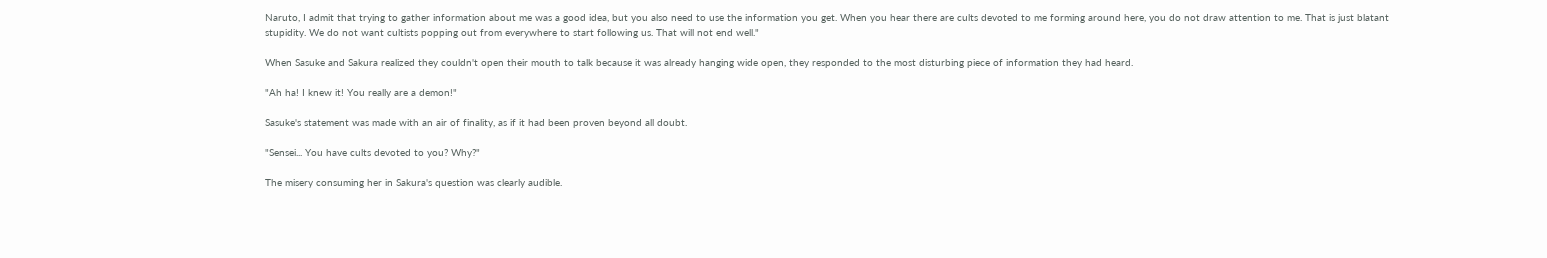Naruto, I admit that trying to gather information about me was a good idea, but you also need to use the information you get. When you hear there are cults devoted to me forming around here, you do not draw attention to me. That is just blatant stupidity. We do not want cultists popping out from everywhere to start following us. That will not end well."

When Sasuke and Sakura realized they couldn't open their mouth to talk because it was already hanging wide open, they responded to the most disturbing piece of information they had heard.

"Ah ha! I knew it! You really are a demon!"

Sasuke's statement was made with an air of finality, as if it had been proven beyond all doubt.

"Sensei... You have cults devoted to you? Why?"

The misery consuming her in Sakura's question was clearly audible.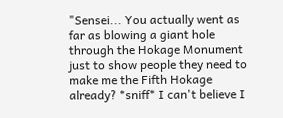"Sensei... You actually went as far as blowing a giant hole through the Hokage Monument just to show people they need to make me the Fifth Hokage already? *sniff* I can't believe I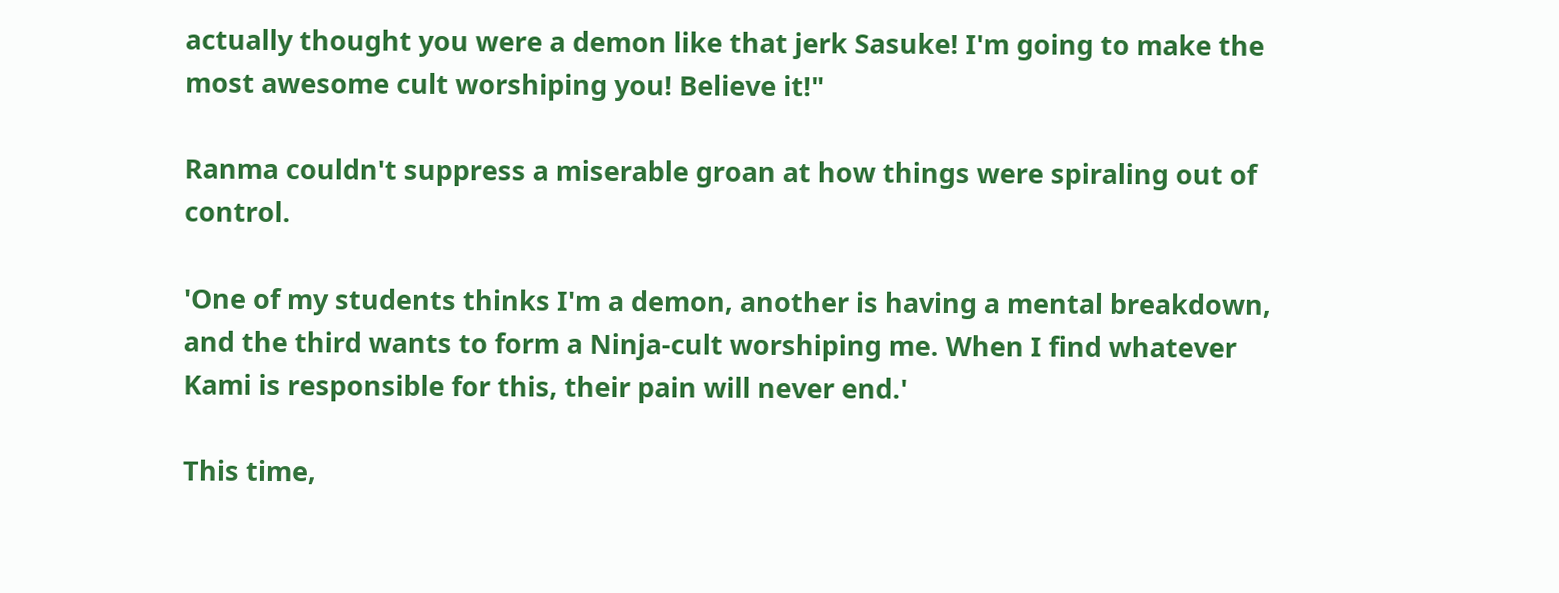actually thought you were a demon like that jerk Sasuke! I'm going to make the most awesome cult worshiping you! Believe it!"

Ranma couldn't suppress a miserable groan at how things were spiraling out of control.

'One of my students thinks I'm a demon, another is having a mental breakdown, and the third wants to form a Ninja-cult worshiping me. When I find whatever Kami is responsible for this, their pain will never end.'

This time,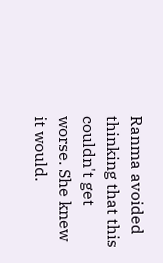Ranma avoided thinking that this couldn't get worse. She knew it would.